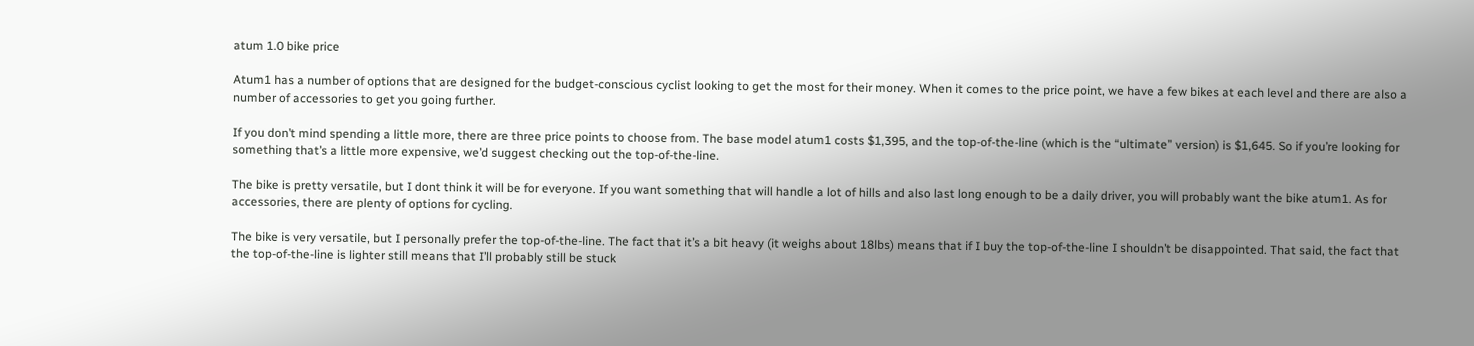atum 1.0 bike price

Atum1 has a number of options that are designed for the budget-conscious cyclist looking to get the most for their money. When it comes to the price point, we have a few bikes at each level and there are also a number of accessories to get you going further.

If you don’t mind spending a little more, there are three price points to choose from. The base model atum1 costs $1,395, and the top-of-the-line (which is the “ultimate” version) is $1,645. So if you’re looking for something that’s a little more expensive, we’d suggest checking out the top-of-the-line.

The bike is pretty versatile, but I dont think it will be for everyone. If you want something that will handle a lot of hills and also last long enough to be a daily driver, you will probably want the bike atum1. As for accessories, there are plenty of options for cycling.

The bike is very versatile, but I personally prefer the top-of-the-line. The fact that it’s a bit heavy (it weighs about 18lbs) means that if I buy the top-of-the-line I shouldn’t be disappointed. That said, the fact that the top-of-the-line is lighter still means that I’ll probably still be stuck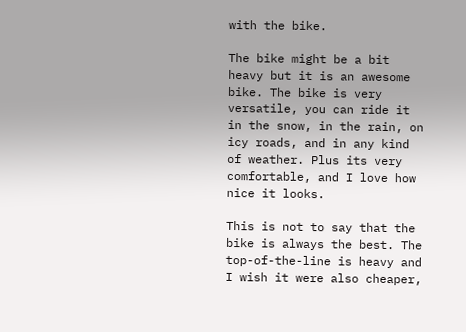with the bike.

The bike might be a bit heavy but it is an awesome bike. The bike is very versatile, you can ride it in the snow, in the rain, on icy roads, and in any kind of weather. Plus its very comfortable, and I love how nice it looks.

This is not to say that the bike is always the best. The top-of-the-line is heavy and I wish it were also cheaper,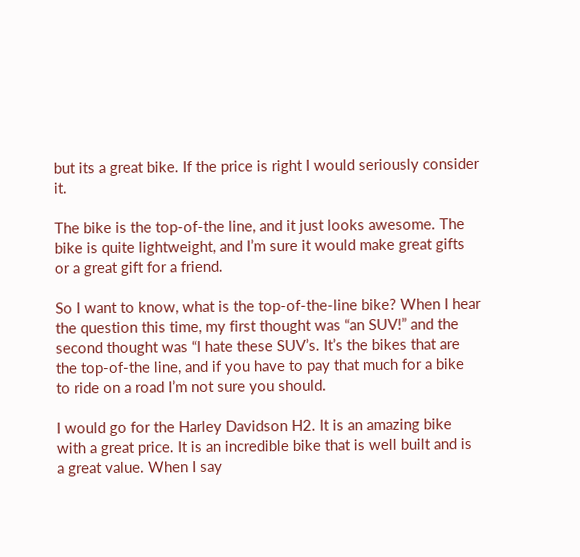but its a great bike. If the price is right I would seriously consider it.

The bike is the top-of-the line, and it just looks awesome. The bike is quite lightweight, and I’m sure it would make great gifts or a great gift for a friend.

So I want to know, what is the top-of-the-line bike? When I hear the question this time, my first thought was “an SUV!” and the second thought was “I hate these SUV’s. It’s the bikes that are the top-of-the line, and if you have to pay that much for a bike to ride on a road I’m not sure you should.

I would go for the Harley Davidson H2. It is an amazing bike with a great price. It is an incredible bike that is well built and is a great value. When I say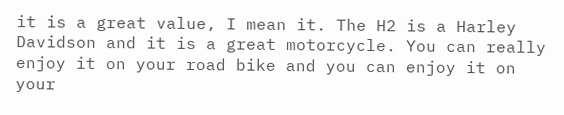it is a great value, I mean it. The H2 is a Harley Davidson and it is a great motorcycle. You can really enjoy it on your road bike and you can enjoy it on your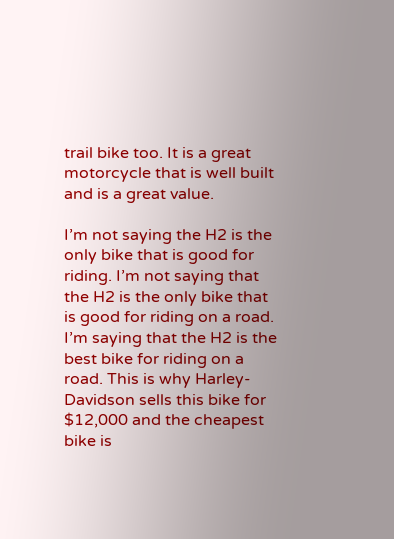trail bike too. It is a great motorcycle that is well built and is a great value.

I’m not saying the H2 is the only bike that is good for riding. I’m not saying that the H2 is the only bike that is good for riding on a road. I’m saying that the H2 is the best bike for riding on a road. This is why Harley-Davidson sells this bike for $12,000 and the cheapest bike is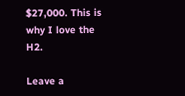$27,000. This is why I love the H2.

Leave a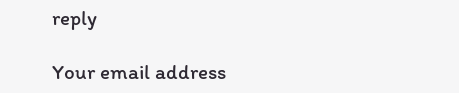reply

Your email address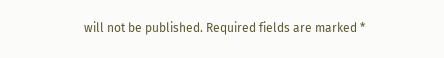will not be published. Required fields are marked *